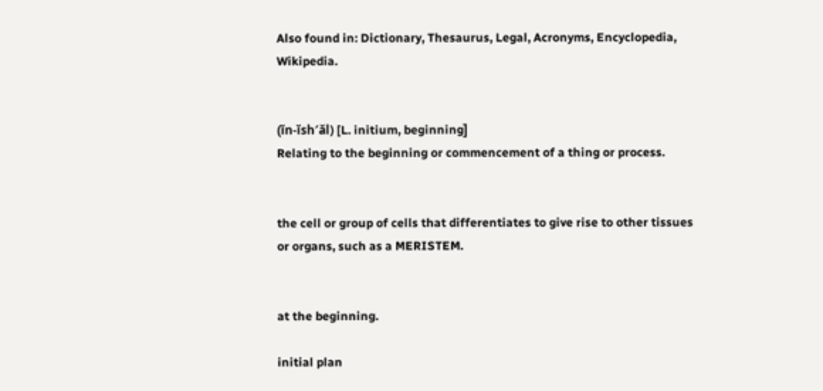Also found in: Dictionary, Thesaurus, Legal, Acronyms, Encyclopedia, Wikipedia.


(ĭn-ĭsh′ăl) [L. initium, beginning]
Relating to the beginning or commencement of a thing or process.


the cell or group of cells that differentiates to give rise to other tissues or organs, such as a MERISTEM.


at the beginning.

initial plan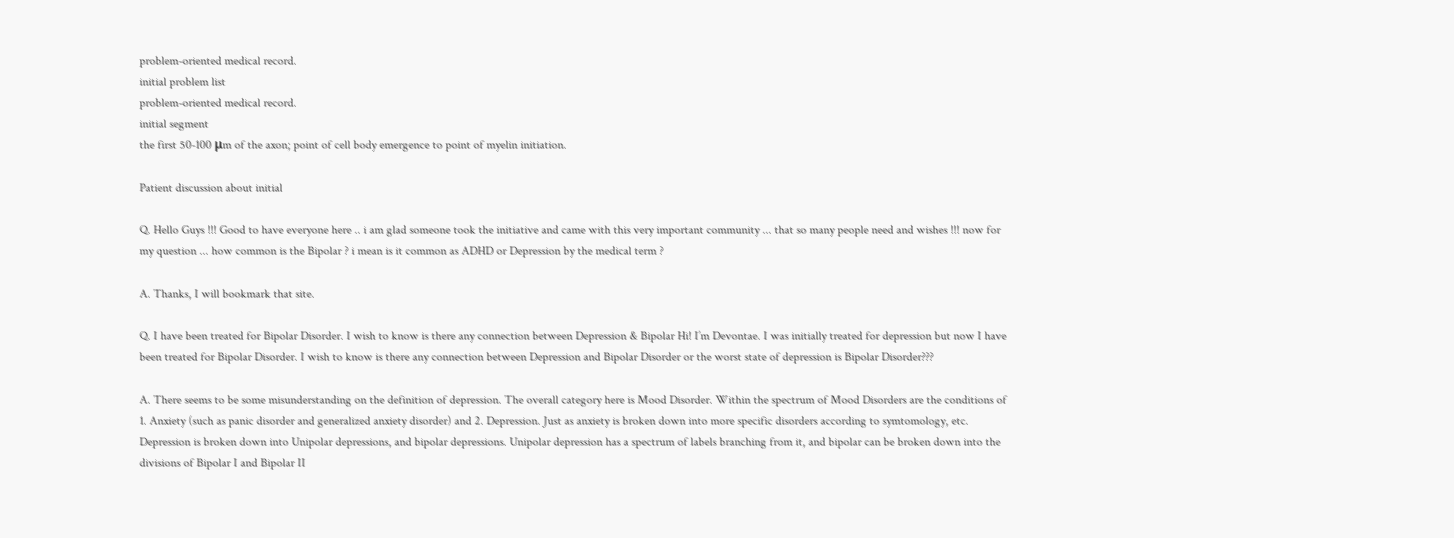problem-oriented medical record.
initial problem list
problem-oriented medical record.
initial segment
the first 50-100 μm of the axon; point of cell body emergence to point of myelin initiation.

Patient discussion about initial

Q. Hello Guys !!! Good to have everyone here .. i am glad someone took the initiative and came with this very important community ... that so many people need and wishes !!! now for my question ... how common is the Bipolar ? i mean is it common as ADHD or Depression by the medical term ?

A. Thanks, I will bookmark that site.

Q. I have been treated for Bipolar Disorder. I wish to know is there any connection between Depression & Bipolar Hi! I’m Devontae. I was initially treated for depression but now I have been treated for Bipolar Disorder. I wish to know is there any connection between Depression and Bipolar Disorder or the worst state of depression is Bipolar Disorder???

A. There seems to be some misunderstanding on the definition of depression. The overall category here is Mood Disorder. Within the spectrum of Mood Disorders are the conditions of 1. Anxiety (such as panic disorder and generalized anxiety disorder) and 2. Depression. Just as anxiety is broken down into more specific disorders according to symtomology, etc. Depression is broken down into Unipolar depressions, and bipolar depressions. Unipolar depression has a spectrum of labels branching from it, and bipolar can be broken down into the divisions of Bipolar I and Bipolar II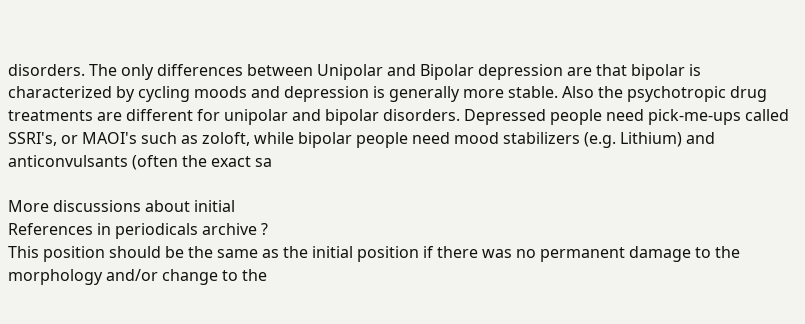disorders. The only differences between Unipolar and Bipolar depression are that bipolar is characterized by cycling moods and depression is generally more stable. Also the psychotropic drug treatments are different for unipolar and bipolar disorders. Depressed people need pick-me-ups called SSRI's, or MAOI's such as zoloft, while bipolar people need mood stabilizers (e.g. Lithium) and anticonvulsants (often the exact sa

More discussions about initial
References in periodicals archive ?
This position should be the same as the initial position if there was no permanent damage to the morphology and/or change to the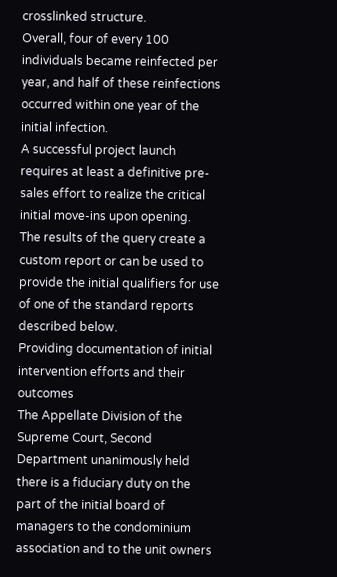crosslinked structure.
Overall, four of every 100 individuals became reinfected per year, and half of these reinfections occurred within one year of the initial infection.
A successful project launch requires at least a definitive pre-sales effort to realize the critical initial move-ins upon opening.
The results of the query create a custom report or can be used to provide the initial qualifiers for use of one of the standard reports described below.
Providing documentation of initial intervention efforts and their outcomes
The Appellate Division of the Supreme Court, Second Department unanimously held there is a fiduciary duty on the part of the initial board of managers to the condominium association and to the unit owners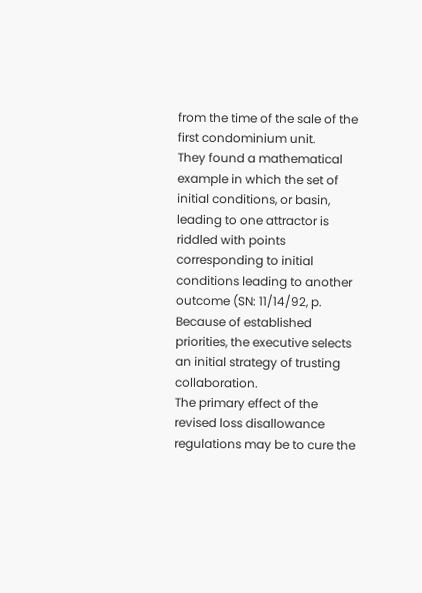from the time of the sale of the first condominium unit.
They found a mathematical example in which the set of initial conditions, or basin, leading to one attractor is riddled with points corresponding to initial conditions leading to another outcome (SN: 11/14/92, p.
Because of established priorities, the executive selects an initial strategy of trusting collaboration.
The primary effect of the revised loss disallowance regulations may be to cure the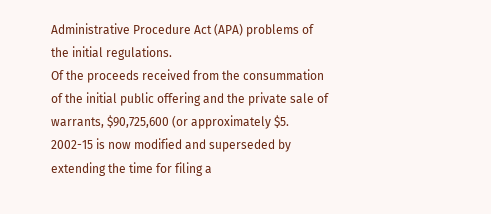Administrative Procedure Act (APA) problems of the initial regulations.
Of the proceeds received from the consummation of the initial public offering and the private sale of warrants, $90,725,600 (or approximately $5.
2002-15 is now modified and superseded by extending the time for filing a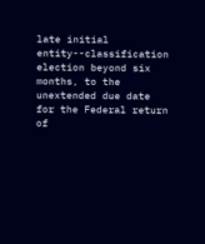late initial entity--classification election beyond six months, to the unextended due date for the Federal return of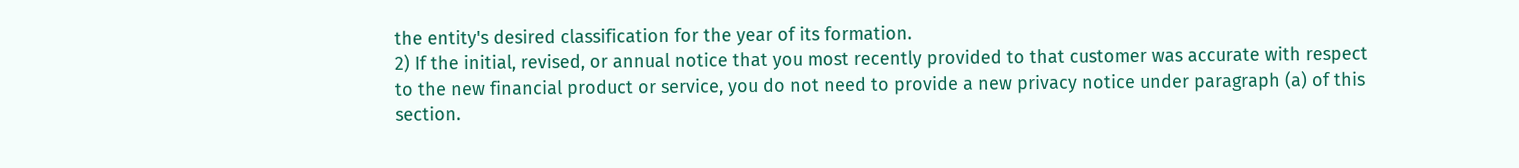the entity's desired classification for the year of its formation.
2) If the initial, revised, or annual notice that you most recently provided to that customer was accurate with respect to the new financial product or service, you do not need to provide a new privacy notice under paragraph (a) of this section.